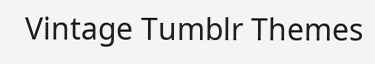Vintage Tumblr Themes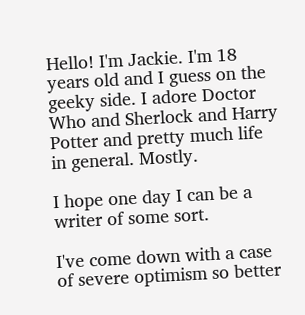Hello! I'm Jackie. I'm 18 years old and I guess on the geeky side. I adore Doctor Who and Sherlock and Harry Potter and pretty much life in general. Mostly.

I hope one day I can be a writer of some sort.

I've come down with a case of severe optimism so better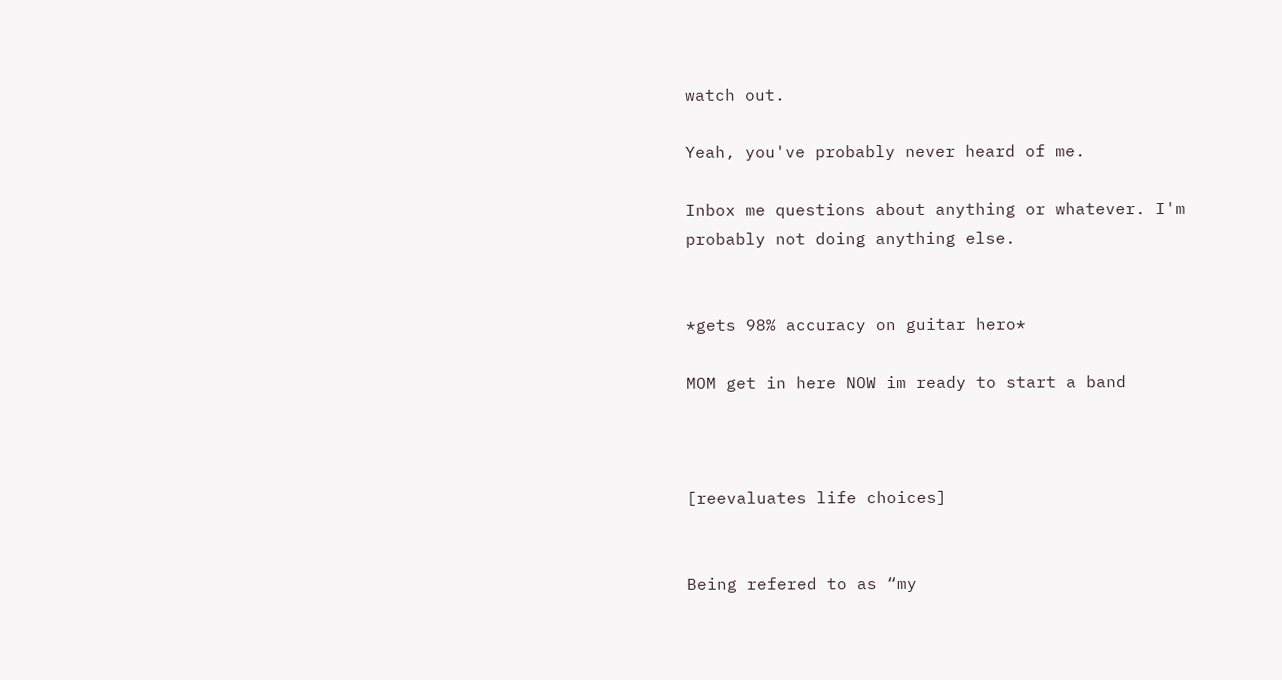watch out.

Yeah, you've probably never heard of me.

Inbox me questions about anything or whatever. I'm probably not doing anything else.


*gets 98% accuracy on guitar hero*

MOM get in here NOW im ready to start a band



[reevaluates life choices]


Being refered to as “my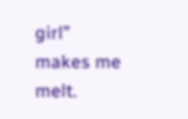girl” makes me melt.